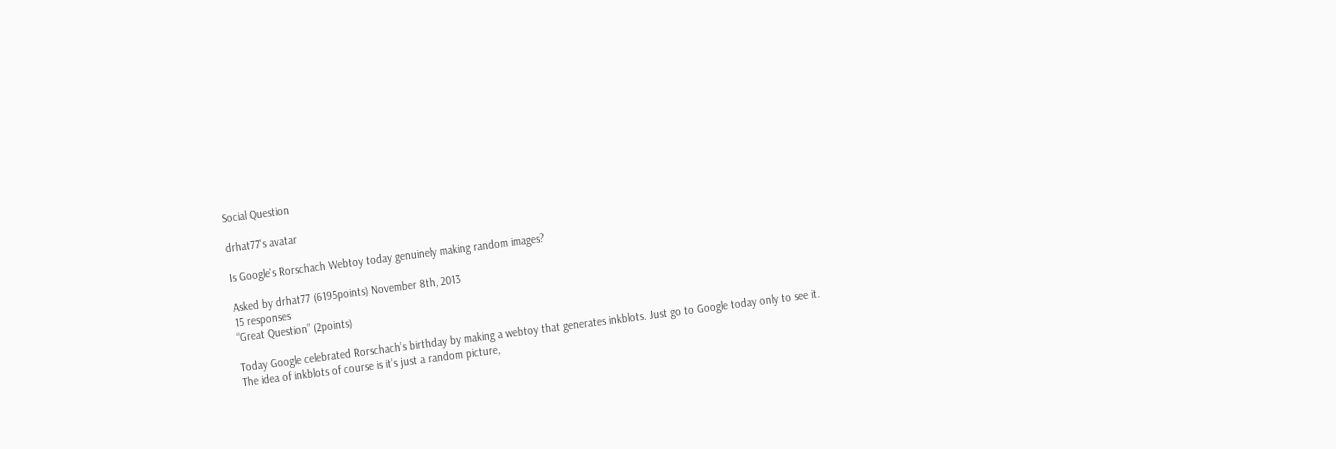Social Question

drhat77's avatar

Is Google's Rorschach Webtoy today genuinely making random images?

Asked by drhat77 (6195points) November 8th, 2013
15 responses
“Great Question” (2points)

Today Google celebrated Rorschach’s birthday by making a webtoy that generates inkblots. Just go to Google today only to see it.
The idea of inkblots of course is it’s just a random picture,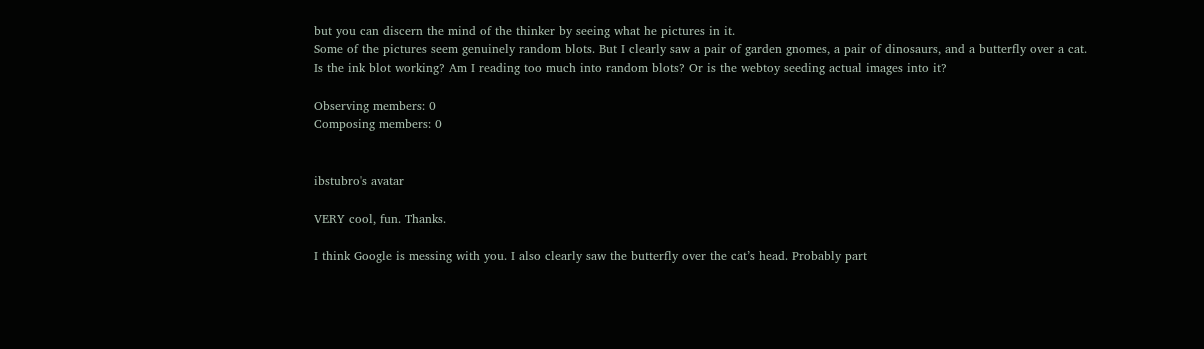but you can discern the mind of the thinker by seeing what he pictures in it.
Some of the pictures seem genuinely random blots. But I clearly saw a pair of garden gnomes, a pair of dinosaurs, and a butterfly over a cat.
Is the ink blot working? Am I reading too much into random blots? Or is the webtoy seeding actual images into it?

Observing members: 0
Composing members: 0


ibstubro's avatar

VERY cool, fun. Thanks.

I think Google is messing with you. I also clearly saw the butterfly over the cat’s head. Probably part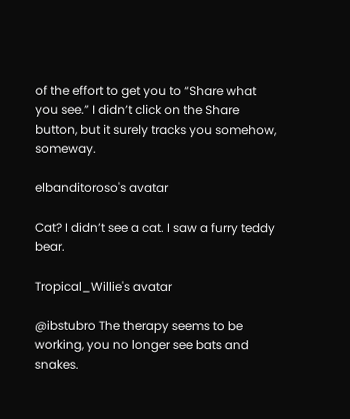of the effort to get you to “Share what you see.” I didn’t click on the Share button, but it surely tracks you somehow, someway.

elbanditoroso's avatar

Cat? I didn’t see a cat. I saw a furry teddy bear.

Tropical_Willie's avatar

@ibstubro The therapy seems to be working, you no longer see bats and snakes.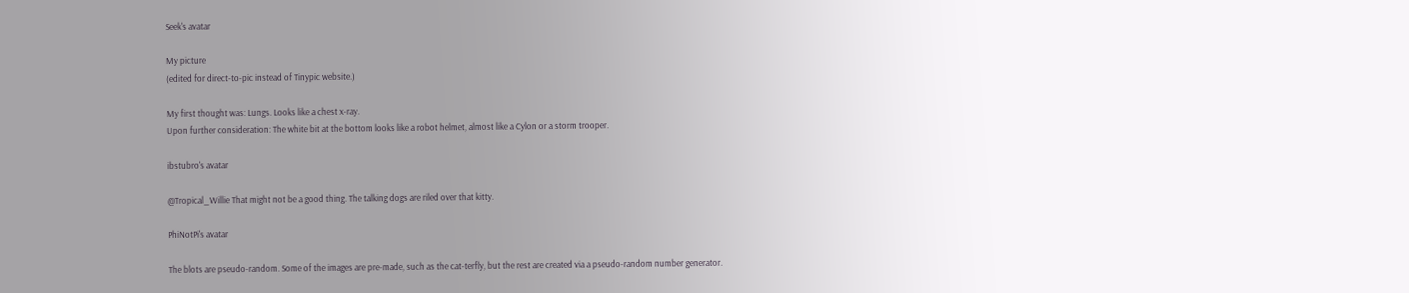Seek's avatar

My picture
(edited for direct-to-pic instead of Tinypic website.)

My first thought was: Lungs. Looks like a chest x-ray.
Upon further consideration: The white bit at the bottom looks like a robot helmet, almost like a Cylon or a storm trooper.

ibstubro's avatar

@Tropical_Willie That might not be a good thing. The talking dogs are riled over that kitty.

PhiNotPi's avatar

The blots are pseudo-random. Some of the images are pre-made, such as the cat-terfly, but the rest are created via a pseudo-random number generator.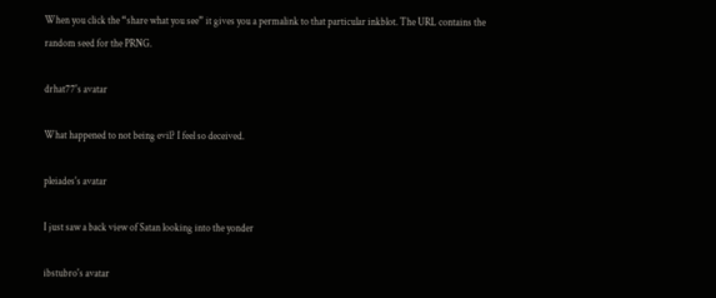When you click the “share what you see” it gives you a permalink to that particular inkblot. The URL contains the random seed for the PRNG.

drhat77's avatar

What happened to not being evil? I feel so deceived.

pleiades's avatar

I just saw a back view of Satan looking into the yonder

ibstubro's avatar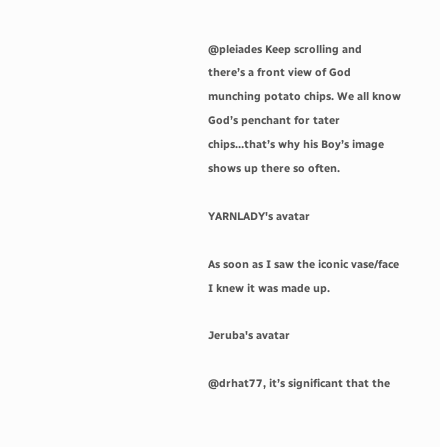@pleiades Keep scrolling and there’s a front view of God munching potato chips. We all know God’s penchant for tater chips…that’s why his Boy’s image shows up there so often.

YARNLADY's avatar

As soon as I saw the iconic vase/face I knew it was made up.

Jeruba's avatar

@drhat77, it’s significant that the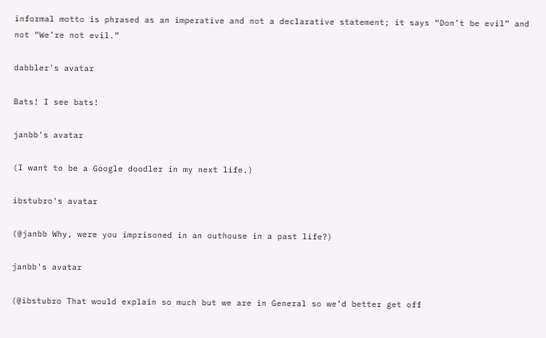informal motto is phrased as an imperative and not a declarative statement; it says “Don’t be evil” and not “We’re not evil.”

dabbler's avatar

Bats! I see bats!

janbb's avatar

(I want to be a Google doodler in my next life.)

ibstubro's avatar

(@janbb Why, were you imprisoned in an outhouse in a past life?)

janbb's avatar

(@ibstubro That would explain so much but we are in General so we’d better get off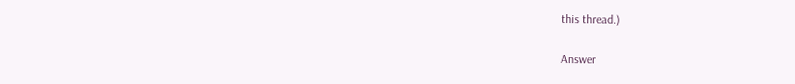this thread.)

Answer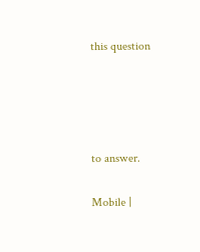this question




to answer.

Mobile |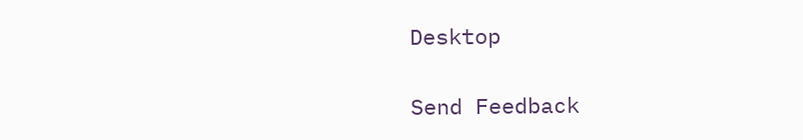Desktop

Send Feedback